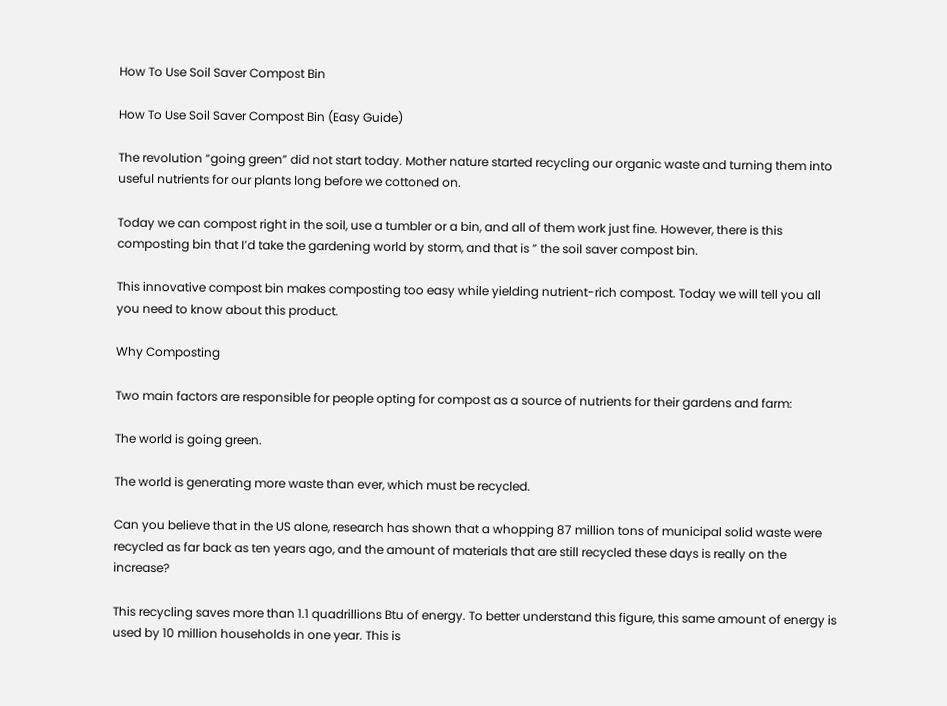How To Use Soil Saver Compost Bin

How To Use Soil Saver Compost Bin (Easy Guide)

The revolution “going green” did not start today. Mother nature started recycling our organic waste and turning them into useful nutrients for our plants long before we cottoned on.

Today we can compost right in the soil, use a tumbler or a bin, and all of them work just fine. However, there is this composting bin that I’d take the gardening world by storm, and that is ” the soil saver compost bin.

This innovative compost bin makes composting too easy while yielding nutrient-rich compost. Today we will tell you all you need to know about this product.

Why Composting

Two main factors are responsible for people opting for compost as a source of nutrients for their gardens and farm:

The world is going green.

The world is generating more waste than ever, which must be recycled.

Can you believe that in the US alone, research has shown that a whopping 87 million tons of municipal solid waste were recycled as far back as ten years ago, and the amount of materials that are still recycled these days is really on the increase?

This recycling saves more than 1.1 quadrillions Btu of energy. To better understand this figure, this same amount of energy is used by 10 million households in one year. This is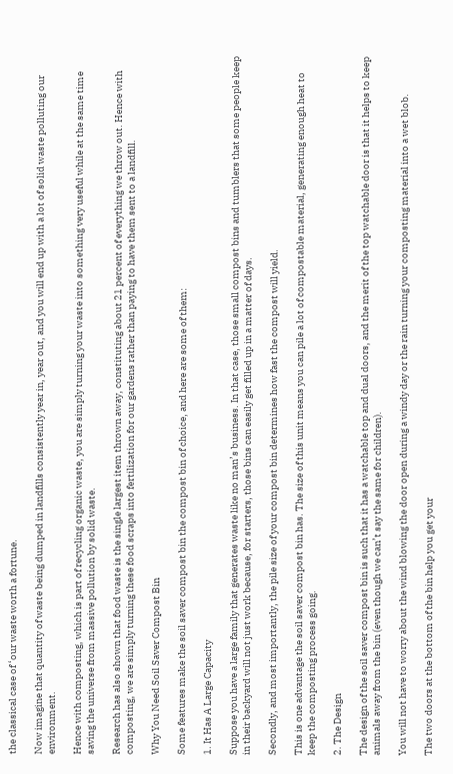the classical case of ‘our waste worth a fortune.

Now imagine that quantity of waste being dumped in landfills consistently year in, year out, and you will end up with a lot of solid waste polluting our environment.

Hence with composting, which is part of recycling organic waste, you are simply turning your waste into something very useful while at the same time saving the universe from massive pollution by solid waste.

Research has also shown that food waste is the single largest item thrown away, constituting about 21 percent of everything we throw out. Hence with composting, we are simply turning these food scraps into fertilization for our gardens rather than paying to have them sent to a landfill.

Why You Need Soil Saver Compost Bin

Some features make the soil saver compost bin the compost bin of choice, and here are some of them:

1. It Has A Large Capacity

Suppose you have a large family that generates waste like no man’s business. In that case, those small compost bins and tumblers that some people keep in their backyard will not just work because, for starters, those bins can easily get filled up in a matter of days.

Secondly, and most importantly, the pile size of your compost bin determines how fast the compost will yield.

This is one advantage the soil saver compost bin has. The size of this unit means you can pile a lot of compostable material, generating enough heat to keep the composting process going.

2. The Design

The design of the soil saver compost bin is such that it has a watchable top and dual doors, and the merit of the top watchable door is that it helps to keep animals away from the bin (even though we can’t say the same for children).

You will not have to worry about the wind blowing the door open during a windy day or the rain turning your composting material into a wet blob.

The two doors at the bottom of the bin help you get your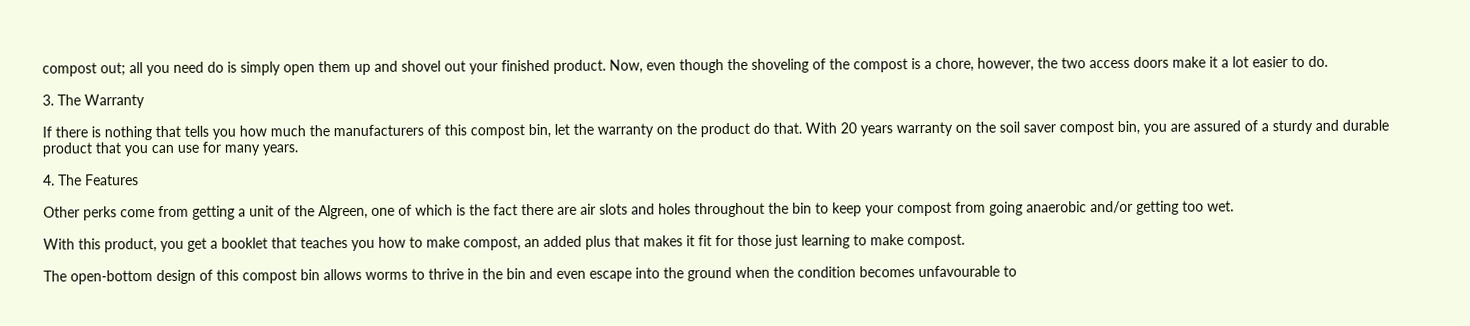compost out; all you need do is simply open them up and shovel out your finished product. Now, even though the shoveling of the compost is a chore, however, the two access doors make it a lot easier to do.

3. The Warranty

If there is nothing that tells you how much the manufacturers of this compost bin, let the warranty on the product do that. With 20 years warranty on the soil saver compost bin, you are assured of a sturdy and durable product that you can use for many years.

4. The Features

Other perks come from getting a unit of the Algreen, one of which is the fact there are air slots and holes throughout the bin to keep your compost from going anaerobic and/or getting too wet.

With this product, you get a booklet that teaches you how to make compost, an added plus that makes it fit for those just learning to make compost.

The open-bottom design of this compost bin allows worms to thrive in the bin and even escape into the ground when the condition becomes unfavourable to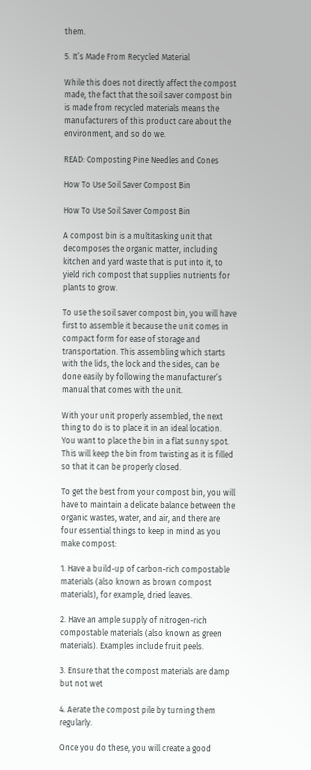them.

5. It’s Made From Recycled Material

While this does not directly affect the compost made, the fact that the soil saver compost bin is made from recycled materials means the manufacturers of this product care about the environment, and so do we.

READ: Composting Pine Needles and Cones

How To Use Soil Saver Compost Bin

How To Use Soil Saver Compost Bin

A compost bin is a multitasking unit that decomposes the organic matter, including kitchen and yard waste that is put into it, to yield rich compost that supplies nutrients for plants to grow.

To use the soil saver compost bin, you will have first to assemble it because the unit comes in compact form for ease of storage and transportation. This assembling which starts with the lids, the lock and the sides, can be done easily by following the manufacturer’s manual that comes with the unit.

With your unit properly assembled, the next thing to do is to place it in an ideal location. You want to place the bin in a flat sunny spot. This will keep the bin from twisting as it is filled so that it can be properly closed.

To get the best from your compost bin, you will have to maintain a delicate balance between the organic wastes, water, and air, and there are four essential things to keep in mind as you make compost:

1. Have a build-up of carbon-rich compostable materials (also known as brown compost materials), for example, dried leaves.

2. Have an ample supply of nitrogen-rich compostable materials (also known as green materials). Examples include fruit peels.

3. Ensure that the compost materials are damp but not wet

4. Aerate the compost pile by turning them regularly.

Once you do these, you will create a good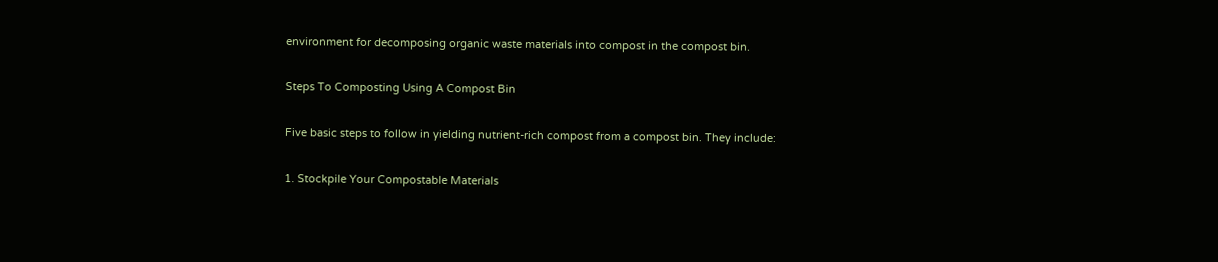environment for decomposing organic waste materials into compost in the compost bin.

Steps To Composting Using A Compost Bin

Five basic steps to follow in yielding nutrient-rich compost from a compost bin. They include:

1. Stockpile Your Compostable Materials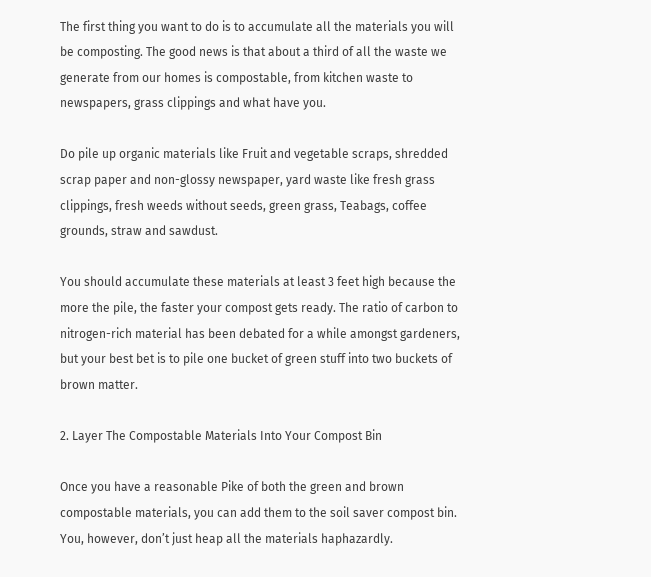The first thing you want to do is to accumulate all the materials you will be composting. The good news is that about a third of all the waste we generate from our homes is compostable, from kitchen waste to newspapers, grass clippings and what have you.

Do pile up organic materials like Fruit and vegetable scraps, shredded scrap paper and non-glossy newspaper, yard waste like fresh grass clippings, fresh weeds without seeds, green grass, Teabags, coffee grounds, straw and sawdust.

You should accumulate these materials at least 3 feet high because the more the pile, the faster your compost gets ready. The ratio of carbon to nitrogen-rich material has been debated for a while amongst gardeners, but your best bet is to pile one bucket of green stuff into two buckets of brown matter.

2. Layer The Compostable Materials Into Your Compost Bin

Once you have a reasonable Pike of both the green and brown compostable materials, you can add them to the soil saver compost bin. You, however, don’t just heap all the materials haphazardly.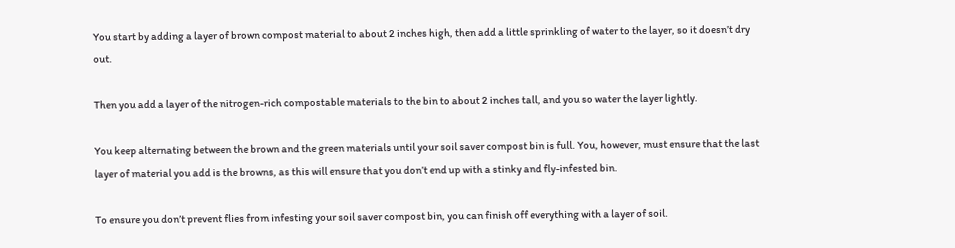You start by adding a layer of brown compost material to about 2 inches high, then add a little sprinkling of water to the layer, so it doesn’t dry out.

Then you add a layer of the nitrogen-rich compostable materials to the bin to about 2 inches tall, and you so water the layer lightly.

You keep alternating between the brown and the green materials until your soil saver compost bin is full. You, however, must ensure that the last layer of material you add is the browns, as this will ensure that you don’t end up with a stinky and fly-infested bin.

To ensure you don’t prevent flies from infesting your soil saver compost bin, you can finish off everything with a layer of soil.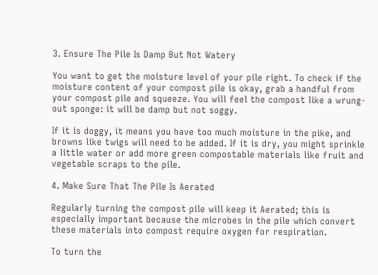3. Ensure The Pile Is Damp But Not Watery

You want to get the moisture level of your pile right. To check if the moisture content of your compost pile is okay, grab a handful from your compost pile and squeeze. You will feel the compost like a wrung-out sponge: it will be damp but not soggy.

If it is doggy, it means you have too much moisture in the pike, and browns like twigs will need to be added. If it is dry, you might sprinkle a little water or add more green compostable materials like fruit and vegetable scraps to the pile.

4. Make Sure That The Pile Is Aerated

Regularly turning the compost pile will keep it Aerated; this is especially important because the microbes in the pile which convert these materials into compost require oxygen for respiration.

To turn the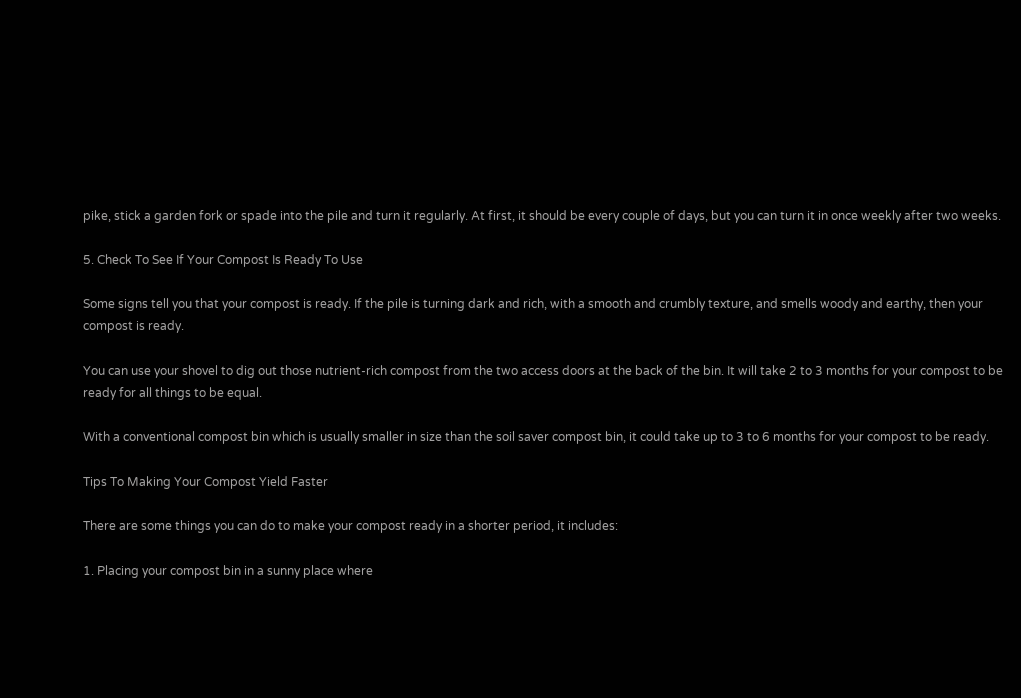pike, stick a garden fork or spade into the pile and turn it regularly. At first, it should be every couple of days, but you can turn it in once weekly after two weeks.

5. Check To See If Your Compost Is Ready To Use

Some signs tell you that your compost is ready. If the pile is turning dark and rich, with a smooth and crumbly texture, and smells woody and earthy, then your compost is ready.

You can use your shovel to dig out those nutrient-rich compost from the two access doors at the back of the bin. It will take 2 to 3 months for your compost to be ready for all things to be equal.

With a conventional compost bin which is usually smaller in size than the soil saver compost bin, it could take up to 3 to 6 months for your compost to be ready.

Tips To Making Your Compost Yield Faster

There are some things you can do to make your compost ready in a shorter period, it includes:

1. Placing your compost bin in a sunny place where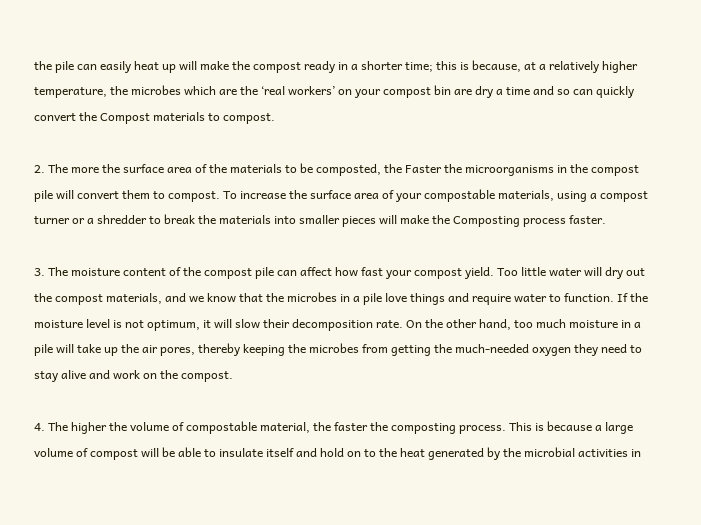the pile can easily heat up will make the compost ready in a shorter time; this is because, at a relatively higher temperature, the microbes which are the ‘real workers’ on your compost bin are dry a time and so can quickly convert the Compost materials to compost.

2. The more the surface area of the materials to be composted, the Faster the microorganisms in the compost pile will convert them to compost. To increase the surface area of your compostable materials, using a compost turner or a shredder to break the materials into smaller pieces will make the Composting process faster.

3. The moisture content of the compost pile can affect how fast your compost yield. Too little water will dry out the compost materials, and we know that the microbes in a pile love things and require water to function. If the moisture level is not optimum, it will slow their decomposition rate. On the other hand, too much moisture in a pile will take up the air pores, thereby keeping the microbes from getting the much-needed oxygen they need to stay alive and work on the compost.

4. The higher the volume of compostable material, the faster the composting process. This is because a large volume of compost will be able to insulate itself and hold on to the heat generated by the microbial activities in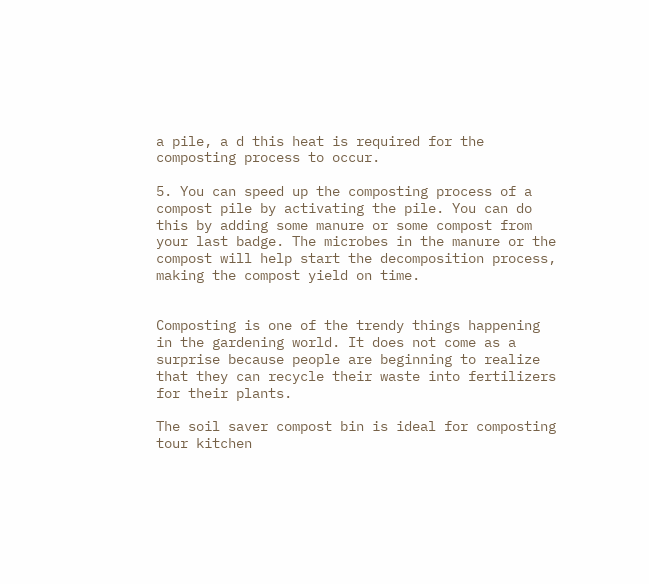a pile, a d this heat is required for the composting process to occur.

5. You can speed up the composting process of a compost pile by activating the pile. You can do this by adding some manure or some compost from your last badge. The microbes in the manure or the compost will help start the decomposition process, making the compost yield on time.


Composting is one of the trendy things happening in the gardening world. It does not come as a surprise because people are beginning to realize that they can recycle their waste into fertilizers for their plants.

The soil saver compost bin is ideal for composting tour kitchen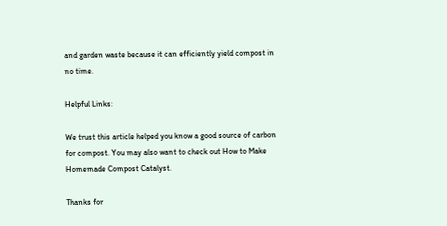and garden waste because it can efficiently yield compost in no time.

Helpful Links:

We trust this article helped you know a good source of carbon for compost. You may also want to check out How to Make Homemade Compost Catalyst.

Thanks for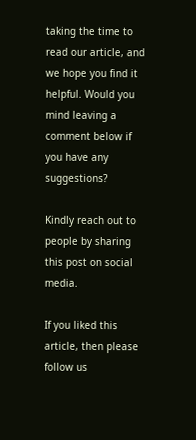taking the time to read our article, and we hope you find it helpful. Would you mind leaving a comment below if you have any suggestions?

Kindly reach out to people by sharing this post on social media.

If you liked this article, then please follow us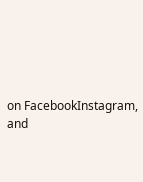on FacebookInstagram, and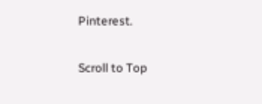Pinterest.

Scroll to Top